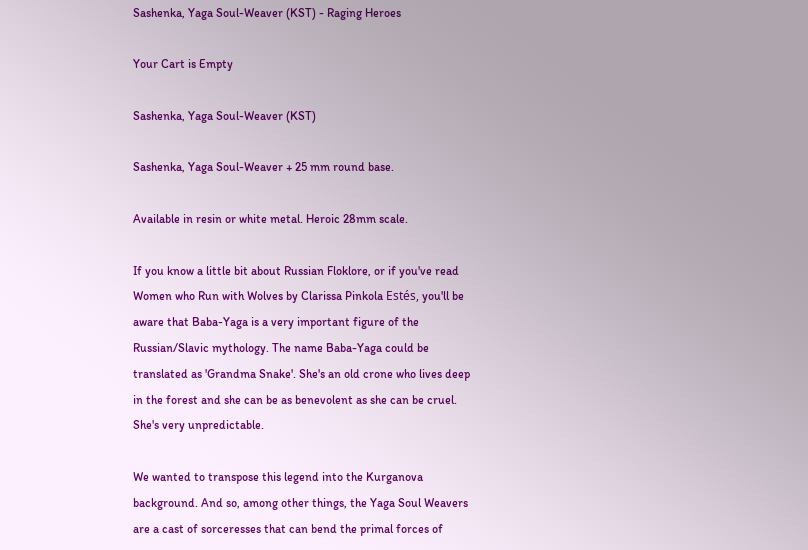Sashenka, Yaga Soul-Weaver (KST) - Raging Heroes

Your Cart is Empty

Sashenka, Yaga Soul-Weaver (KST)

Sashenka, Yaga Soul-Weaver + 25 mm round base.

Available in resin or white metal. Heroic 28mm scale.

If you know a little bit about Russian Floklore, or if you've read Women who Run with Wolves by Clarissa Pinkola Estés, you'll be aware that Baba-Yaga is a very important figure of the Russian/Slavic mythology. The name Baba-Yaga could be translated as 'Grandma Snake'. She's an old crone who lives deep in the forest and she can be as benevolent as she can be cruel. She's very unpredictable.

We wanted to transpose this legend into the Kurganova background. And so, among other things, the Yaga Soul Weavers are a cast of sorceresses that can bend the primal forces of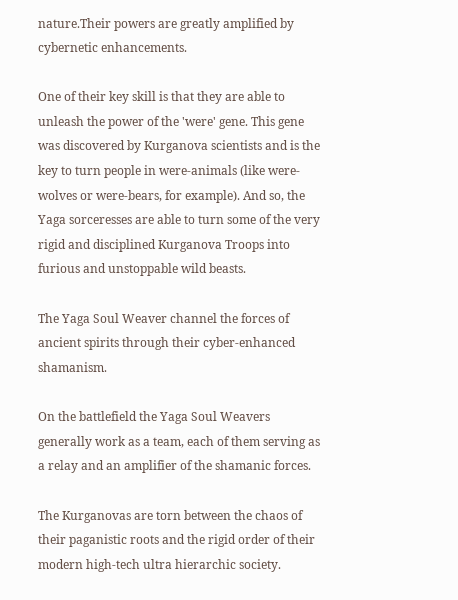nature.Their powers are greatly amplified by cybernetic enhancements.

One of their key skill is that they are able to unleash the power of the 'were' gene. This gene was discovered by Kurganova scientists and is the key to turn people in were-animals (like were-wolves or were-bears, for example). And so, the Yaga sorceresses are able to turn some of the very rigid and disciplined Kurganova Troops into furious and unstoppable wild beasts.

The Yaga Soul Weaver channel the forces of ancient spirits through their cyber-enhanced shamanism.

On the battlefield the Yaga Soul Weavers generally work as a team, each of them serving as a relay and an amplifier of the shamanic forces.

The Kurganovas are torn between the chaos of their paganistic roots and the rigid order of their modern high-tech ultra hierarchic society.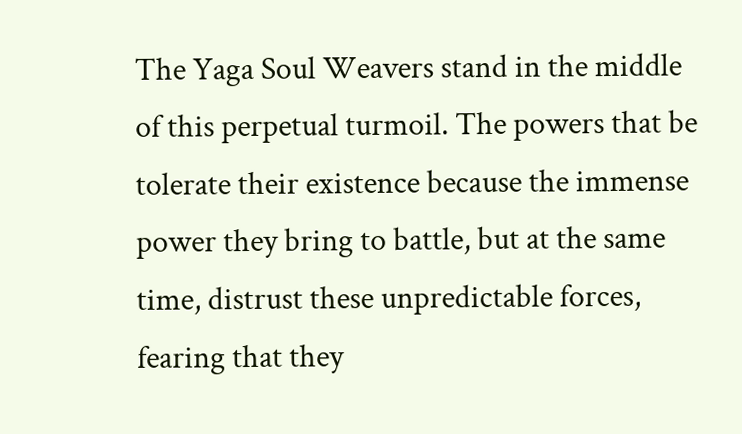The Yaga Soul Weavers stand in the middle of this perpetual turmoil. The powers that be tolerate their existence because the immense power they bring to battle, but at the same time, distrust these unpredictable forces, fearing that they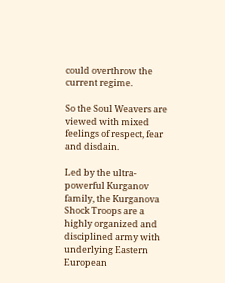could overthrow the current regime.

So the Soul Weavers are viewed with mixed feelings of respect, fear and disdain.

Led by the ultra-powerful Kurganov family, the Kurganova Shock Troops are a highly organized and disciplined army with underlying Eastern European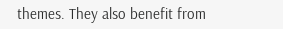themes. They also benefit from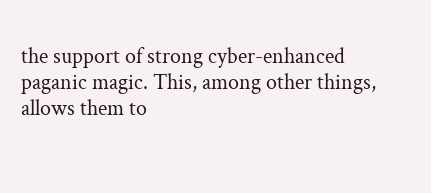the support of strong cyber-enhanced paganic magic. This, among other things, allows them to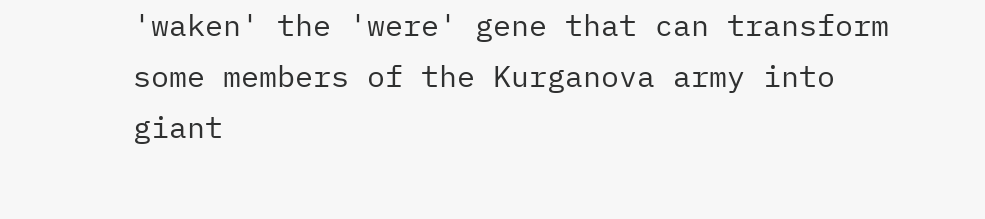'waken' the 'were' gene that can transform some members of the Kurganova army into giant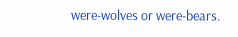were-wolves or were-bears.